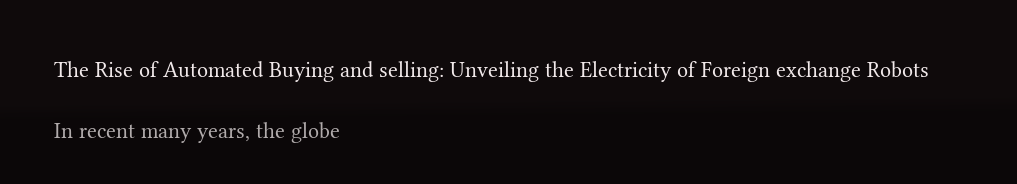The Rise of Automated Buying and selling: Unveiling the Electricity of Foreign exchange Robots

In recent many years, the globe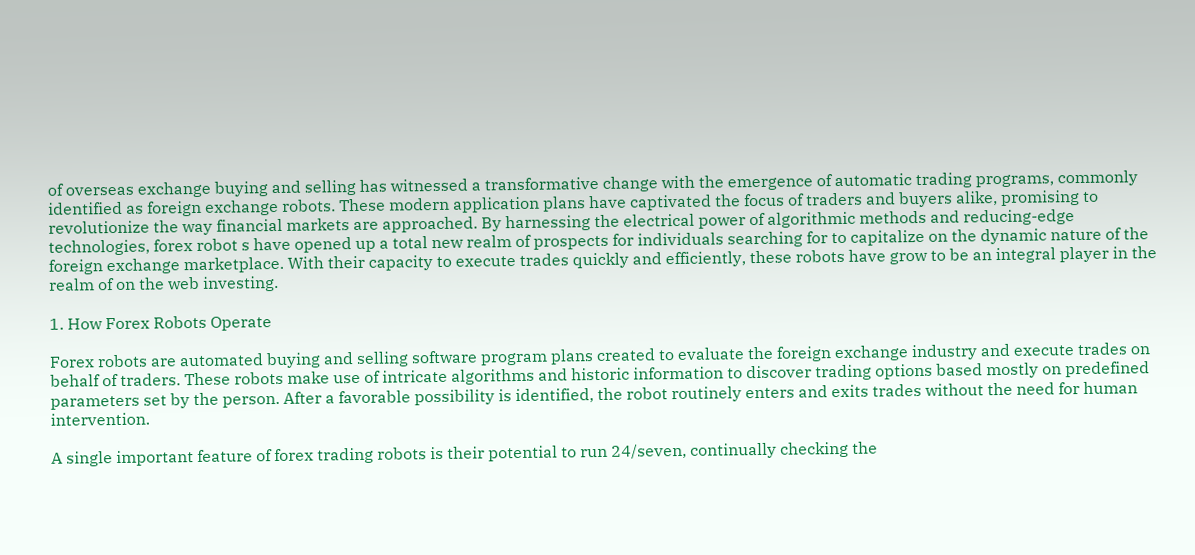of overseas exchange buying and selling has witnessed a transformative change with the emergence of automatic trading programs, commonly identified as foreign exchange robots. These modern application plans have captivated the focus of traders and buyers alike, promising to revolutionize the way financial markets are approached. By harnessing the electrical power of algorithmic methods and reducing-edge technologies, forex robot s have opened up a total new realm of prospects for individuals searching for to capitalize on the dynamic nature of the foreign exchange marketplace. With their capacity to execute trades quickly and efficiently, these robots have grow to be an integral player in the realm of on the web investing.

1. How Forex Robots Operate

Forex robots are automated buying and selling software program plans created to evaluate the foreign exchange industry and execute trades on behalf of traders. These robots make use of intricate algorithms and historic information to discover trading options based mostly on predefined parameters set by the person. After a favorable possibility is identified, the robot routinely enters and exits trades without the need for human intervention.

A single important feature of forex trading robots is their potential to run 24/seven, continually checking the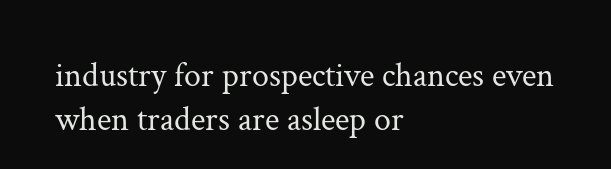industry for prospective chances even when traders are asleep or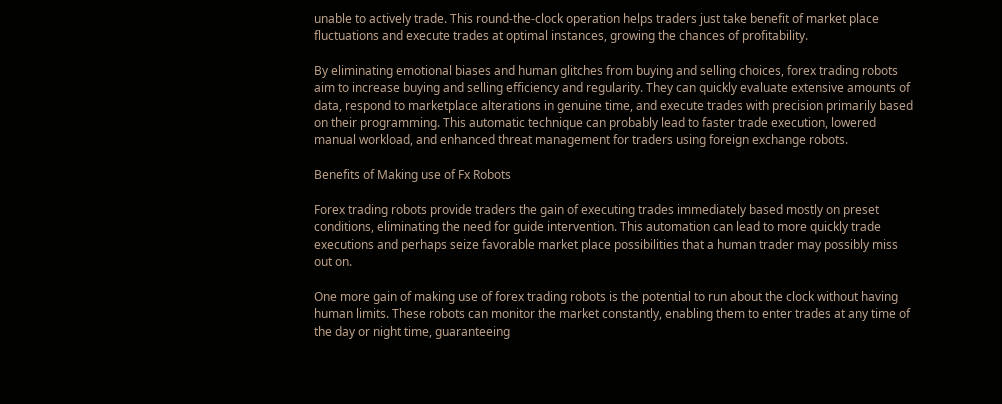unable to actively trade. This round-the-clock operation helps traders just take benefit of market place fluctuations and execute trades at optimal instances, growing the chances of profitability.

By eliminating emotional biases and human glitches from buying and selling choices, forex trading robots aim to increase buying and selling efficiency and regularity. They can quickly evaluate extensive amounts of data, respond to marketplace alterations in genuine time, and execute trades with precision primarily based on their programming. This automatic technique can probably lead to faster trade execution, lowered manual workload, and enhanced threat management for traders using foreign exchange robots.

Benefits of Making use of Fx Robots

Forex trading robots provide traders the gain of executing trades immediately based mostly on preset conditions, eliminating the need for guide intervention. This automation can lead to more quickly trade executions and perhaps seize favorable market place possibilities that a human trader may possibly miss out on.

One more gain of making use of forex trading robots is the potential to run about the clock without having human limits. These robots can monitor the market constantly, enabling them to enter trades at any time of the day or night time, guaranteeing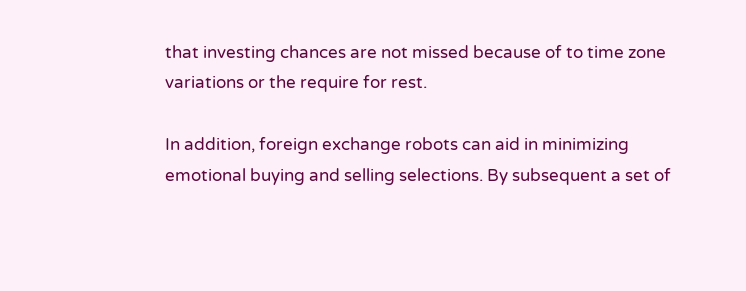that investing chances are not missed because of to time zone variations or the require for rest.

In addition, foreign exchange robots can aid in minimizing emotional buying and selling selections. By subsequent a set of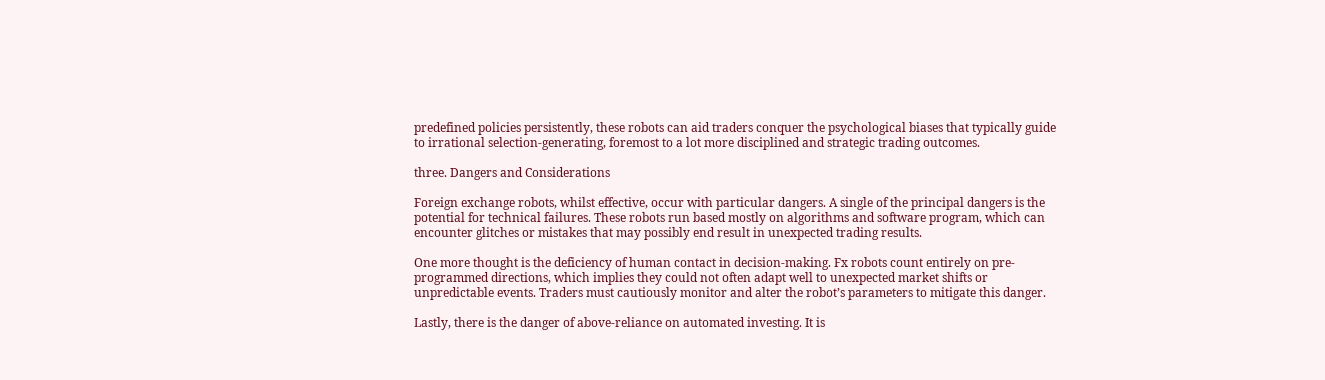predefined policies persistently, these robots can aid traders conquer the psychological biases that typically guide to irrational selection-generating, foremost to a lot more disciplined and strategic trading outcomes.

three. Dangers and Considerations

Foreign exchange robots, whilst effective, occur with particular dangers. A single of the principal dangers is the potential for technical failures. These robots run based mostly on algorithms and software program, which can encounter glitches or mistakes that may possibly end result in unexpected trading results.

One more thought is the deficiency of human contact in decision-making. Fx robots count entirely on pre-programmed directions, which implies they could not often adapt well to unexpected market shifts or unpredictable events. Traders must cautiously monitor and alter the robot’s parameters to mitigate this danger.

Lastly, there is the danger of above-reliance on automated investing. It is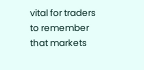vital for traders to remember that markets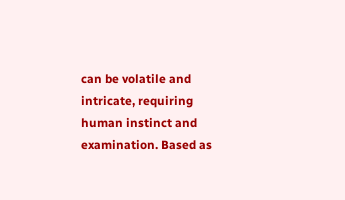can be volatile and intricate, requiring human instinct and examination. Based as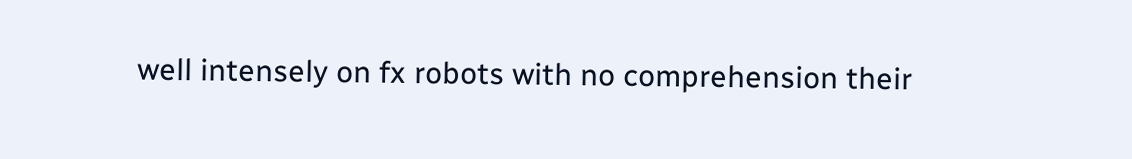well intensely on fx robots with no comprehension their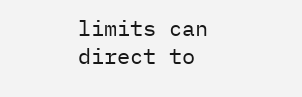limits can direct to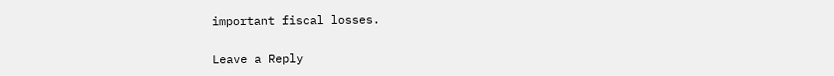important fiscal losses.

Leave a Reply